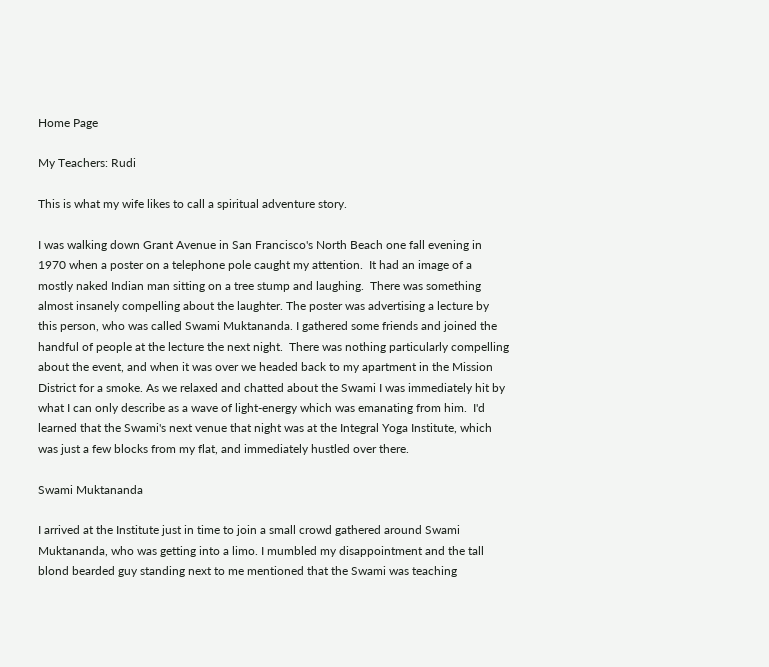Home Page

My Teachers: Rudi

This is what my wife likes to call a spiritual adventure story.

I was walking down Grant Avenue in San Francisco's North Beach one fall evening in 1970 when a poster on a telephone pole caught my attention.  It had an image of a mostly naked Indian man sitting on a tree stump and laughing.  There was something almost insanely compelling about the laughter. The poster was advertising a lecture by this person, who was called Swami Muktananda. I gathered some friends and joined the handful of people at the lecture the next night.  There was nothing particularly compelling about the event, and when it was over we headed back to my apartment in the Mission District for a smoke. As we relaxed and chatted about the Swami I was immediately hit by what I can only describe as a wave of light-energy which was emanating from him.  I'd learned that the Swami's next venue that night was at the Integral Yoga Institute, which was just a few blocks from my flat, and immediately hustled over there.

Swami Muktananda

I arrived at the Institute just in time to join a small crowd gathered around Swami Muktananda, who was getting into a limo. I mumbled my disappointment and the tall blond bearded guy standing next to me mentioned that the Swami was teaching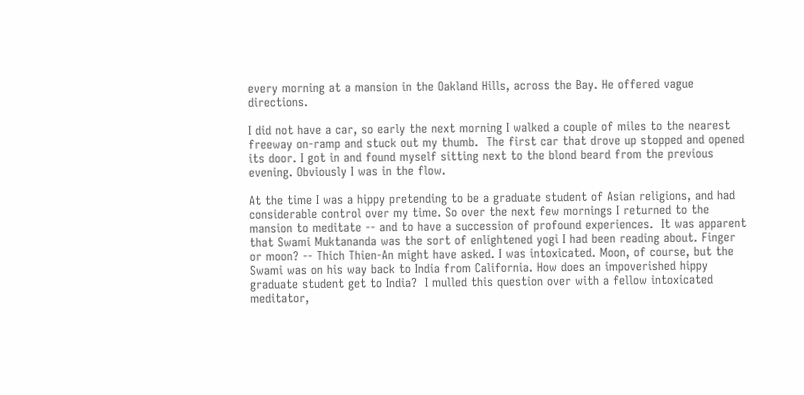every morning at a mansion in the Oakland Hills, across the Bay. He offered vague directions.

I did not have a car, so early the next morning I walked a couple of miles to the nearest freeway on-ramp and stuck out my thumb.  The first car that drove up stopped and opened its door. I got in and found myself sitting next to the blond beard from the previous evening. Obviously I was in the flow.

At the time I was a hippy pretending to be a graduate student of Asian religions, and had considerable control over my time. So over the next few mornings I returned to the mansion to meditate -- and to have a succession of profound experiences.  It was apparent that Swami Muktananda was the sort of enlightened yogi I had been reading about. Finger or moon? -- Thich Thien-An might have asked. I was intoxicated. Moon, of course, but the Swami was on his way back to India from California. How does an impoverished hippy graduate student get to India?  I mulled this question over with a fellow intoxicated meditator,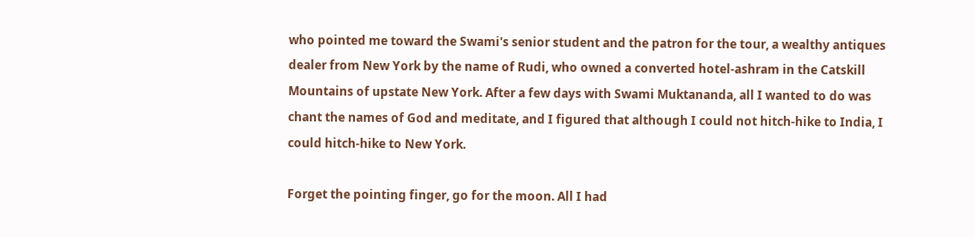who pointed me toward the Swami's senior student and the patron for the tour, a wealthy antiques dealer from New York by the name of Rudi, who owned a converted hotel-ashram in the Catskill Mountains of upstate New York. After a few days with Swami Muktananda, all I wanted to do was chant the names of God and meditate, and I figured that although I could not hitch-hike to India, I could hitch-hike to New York.

Forget the pointing finger, go for the moon. All I had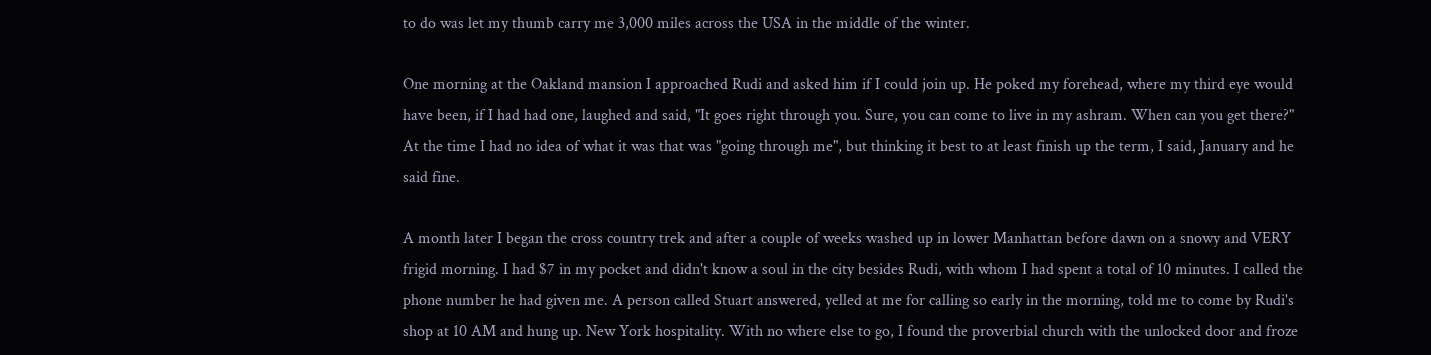to do was let my thumb carry me 3,000 miles across the USA in the middle of the winter.

One morning at the Oakland mansion I approached Rudi and asked him if I could join up. He poked my forehead, where my third eye would have been, if I had had one, laughed and said, "It goes right through you. Sure, you can come to live in my ashram. When can you get there?"  At the time I had no idea of what it was that was "going through me", but thinking it best to at least finish up the term, I said, January and he said fine.

A month later I began the cross country trek and after a couple of weeks washed up in lower Manhattan before dawn on a snowy and VERY frigid morning. I had $7 in my pocket and didn't know a soul in the city besides Rudi, with whom I had spent a total of 10 minutes. I called the phone number he had given me. A person called Stuart answered, yelled at me for calling so early in the morning, told me to come by Rudi's shop at 10 AM and hung up. New York hospitality. With no where else to go, I found the proverbial church with the unlocked door and froze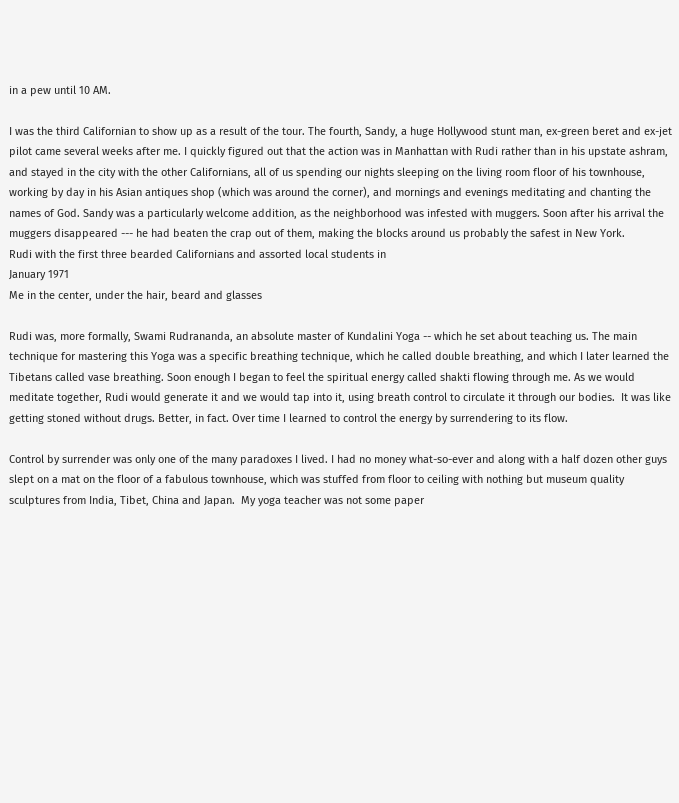in a pew until 10 AM.

I was the third Californian to show up as a result of the tour. The fourth, Sandy, a huge Hollywood stunt man, ex-green beret and ex-jet pilot came several weeks after me. I quickly figured out that the action was in Manhattan with Rudi rather than in his upstate ashram, and stayed in the city with the other Californians, all of us spending our nights sleeping on the living room floor of his townhouse, working by day in his Asian antiques shop (which was around the corner), and mornings and evenings meditating and chanting the names of God. Sandy was a particularly welcome addition, as the neighborhood was infested with muggers. Soon after his arrival the muggers disappeared --- he had beaten the crap out of them, making the blocks around us probably the safest in New York.
Rudi with the first three bearded Californians and assorted local students in
January 1971
Me in the center, under the hair, beard and glasses

Rudi was, more formally, Swami Rudrananda, an absolute master of Kundalini Yoga -- which he set about teaching us. The main technique for mastering this Yoga was a specific breathing technique, which he called double breathing, and which I later learned the Tibetans called vase breathing. Soon enough I began to feel the spiritual energy called shakti flowing through me. As we would meditate together, Rudi would generate it and we would tap into it, using breath control to circulate it through our bodies.  It was like getting stoned without drugs. Better, in fact. Over time I learned to control the energy by surrendering to its flow.

Control by surrender was only one of the many paradoxes I lived. I had no money what-so-ever and along with a half dozen other guys slept on a mat on the floor of a fabulous townhouse, which was stuffed from floor to ceiling with nothing but museum quality sculptures from India, Tibet, China and Japan.  My yoga teacher was not some paper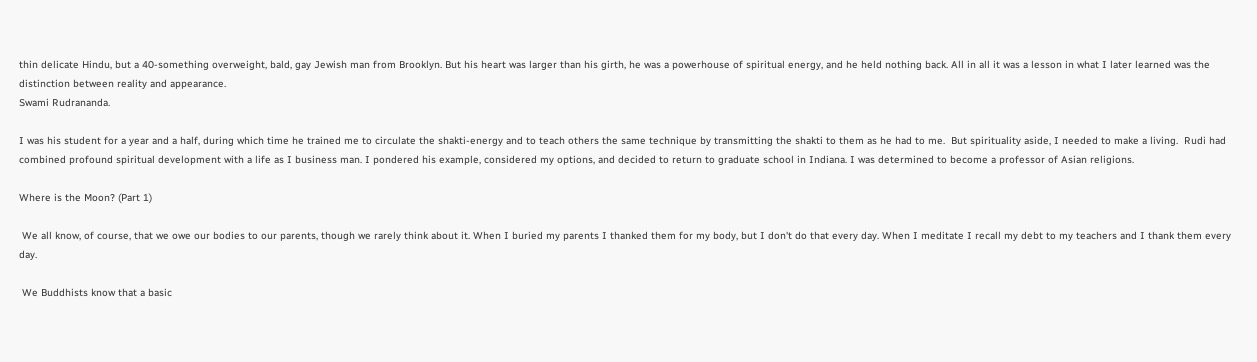thin delicate Hindu, but a 40-something overweight, bald, gay Jewish man from Brooklyn. But his heart was larger than his girth, he was a powerhouse of spiritual energy, and he held nothing back. All in all it was a lesson in what I later learned was the distinction between reality and appearance.
Swami Rudrananda.

I was his student for a year and a half, during which time he trained me to circulate the shakti-energy and to teach others the same technique by transmitting the shakti to them as he had to me.  But spirituality aside, I needed to make a living.  Rudi had combined profound spiritual development with a life as I business man. I pondered his example, considered my options, and decided to return to graduate school in Indiana. I was determined to become a professor of Asian religions.

Where is the Moon? (Part 1)

 We all know, of course, that we owe our bodies to our parents, though we rarely think about it. When I buried my parents I thanked them for my body, but I don't do that every day. When I meditate I recall my debt to my teachers and I thank them every day.

 We Buddhists know that a basic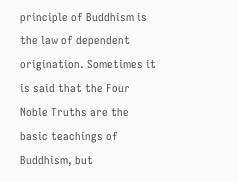principle of Buddhism is the law of dependent origination. Sometimes it is said that the Four Noble Truths are the basic teachings of Buddhism, but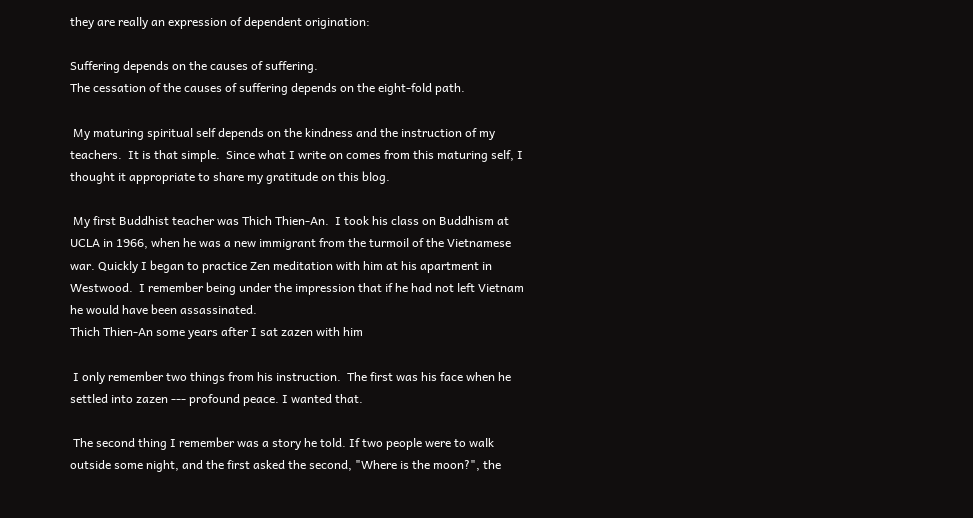they are really an expression of dependent origination:

Suffering depends on the causes of suffering.
The cessation of the causes of suffering depends on the eight-fold path.

 My maturing spiritual self depends on the kindness and the instruction of my teachers.  It is that simple.  Since what I write on comes from this maturing self, I thought it appropriate to share my gratitude on this blog.

 My first Buddhist teacher was Thich Thien-An.  I took his class on Buddhism at UCLA in 1966, when he was a new immigrant from the turmoil of the Vietnamese war. Quickly I began to practice Zen meditation with him at his apartment in Westwood.  I remember being under the impression that if he had not left Vietnam he would have been assassinated.
Thich Thien-An some years after I sat zazen with him

 I only remember two things from his instruction.  The first was his face when he settled into zazen --- profound peace. I wanted that.

 The second thing I remember was a story he told. If two people were to walk outside some night, and the first asked the second, "Where is the moon?", the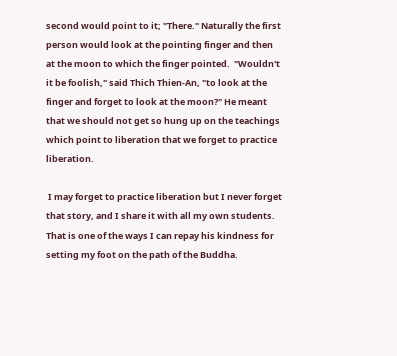second would point to it; "There." Naturally the first person would look at the pointing finger and then at the moon to which the finger pointed.  "Wouldn't it be foolish," said Thich Thien-An, "to look at the finger and forget to look at the moon?" He meant that we should not get so hung up on the teachings which point to liberation that we forget to practice liberation.

 I may forget to practice liberation but I never forget that story, and I share it with all my own students.  That is one of the ways I can repay his kindness for setting my foot on the path of the Buddha.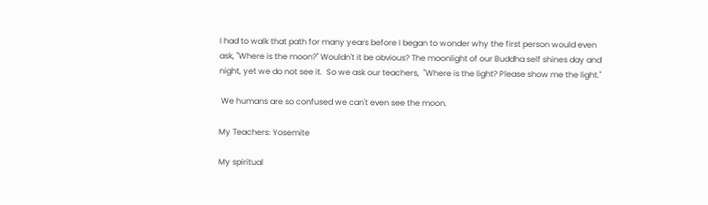I had to walk that path for many years before I began to wonder why the first person would even ask, "Where is the moon?" Wouldn't it be obvious? The moonlight of our Buddha self shines day and night, yet we do not see it.  So we ask our teachers,  "Where is the light? Please show me the light."

 We humans are so confused we can't even see the moon.

My Teachers: Yosemite

My spiritual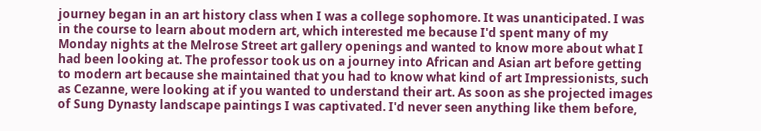journey began in an art history class when I was a college sophomore. It was unanticipated. I was in the course to learn about modern art, which interested me because I'd spent many of my Monday nights at the Melrose Street art gallery openings and wanted to know more about what I had been looking at. The professor took us on a journey into African and Asian art before getting to modern art because she maintained that you had to know what kind of art Impressionists, such as Cezanne, were looking at if you wanted to understand their art. As soon as she projected images of Sung Dynasty landscape paintings I was captivated. I'd never seen anything like them before,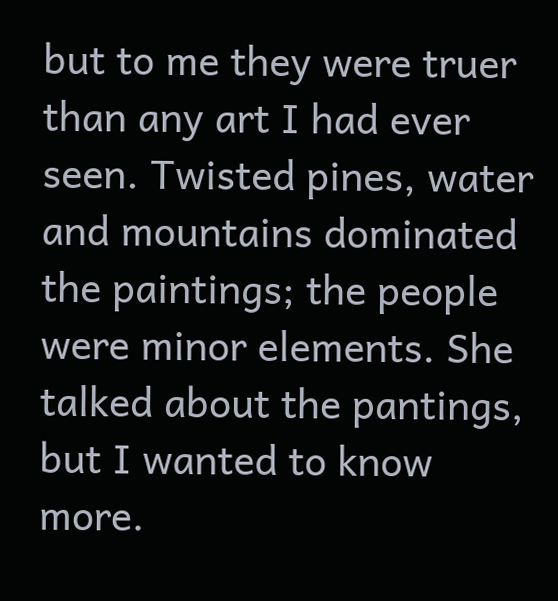but to me they were truer than any art I had ever seen. Twisted pines, water and mountains dominated the paintings; the people were minor elements. She talked about the pantings, but I wanted to know more.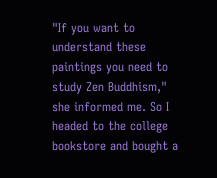"If you want to understand these paintings you need to study Zen Buddhism," she informed me. So I headed to the college bookstore and bought a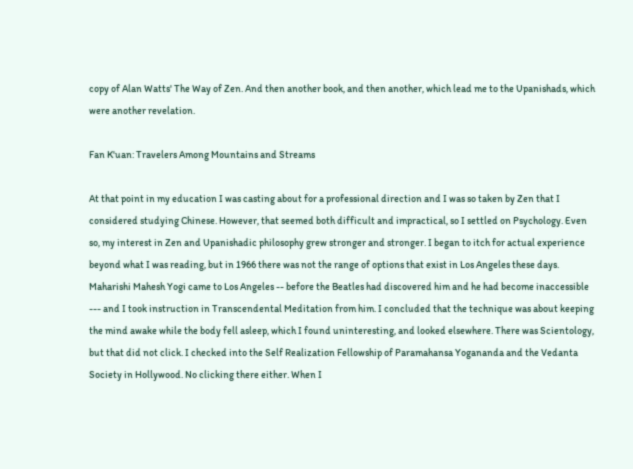copy of Alan Watts' The Way of Zen. And then another book, and then another, which lead me to the Upanishads, which were another revelation.

Fan K'uan: Travelers Among Mountains and Streams

At that point in my education I was casting about for a professional direction and I was so taken by Zen that I considered studying Chinese. However, that seemed both difficult and impractical, so I settled on Psychology. Even so, my interest in Zen and Upanishadic philosophy grew stronger and stronger. I began to itch for actual experience beyond what I was reading, but in 1966 there was not the range of options that exist in Los Angeles these days. Maharishi Mahesh Yogi came to Los Angeles -- before the Beatles had discovered him and he had become inaccessible --- and I took instruction in Transcendental Meditation from him. I concluded that the technique was about keeping the mind awake while the body fell asleep, which I found uninteresting, and looked elsewhere. There was Scientology, but that did not click. I checked into the Self Realization Fellowship of Paramahansa Yogananda and the Vedanta Society in Hollywood. No clicking there either. When I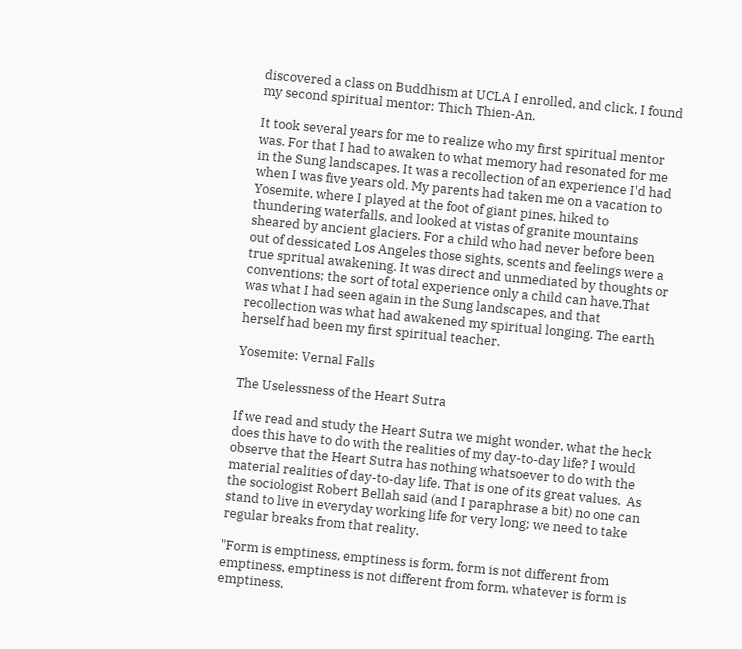discovered a class on Buddhism at UCLA I enrolled, and click, I found my second spiritual mentor: Thich Thien-An.

It took several years for me to realize who my first spiritual mentor was. For that I had to awaken to what memory had resonated for me in the Sung landscapes. It was a recollection of an experience I'd had when I was five years old. My parents had taken me on a vacation to Yosemite, where I played at the foot of giant pines, hiked to thundering waterfalls, and looked at vistas of granite mountains sheared by ancient glaciers. For a child who had never before been out of dessicated Los Angeles those sights, scents and feelings were a true spritual awakening. It was direct and unmediated by thoughts or conventions; the sort of total experience only a child can have.That was what I had seen again in the Sung landscapes, and that recollection was what had awakened my spiritual longing. The earth herself had been my first spiritual teacher.

Yosemite: Vernal Falls

The Uselessness of the Heart Sutra

If we read and study the Heart Sutra we might wonder, what the heck does this have to do with the realities of my day-to-day life? I would observe that the Heart Sutra has nothing whatsoever to do with the material realities of day-to-day life. That is one of its great values.  As the sociologist Robert Bellah said (and I paraphrase a bit) no one can stand to live in everyday working life for very long; we need to take regular breaks from that reality.

"Form is emptiness, emptiness is form, form is not different from emptiness, emptiness is not different from form, whatever is form is emptiness,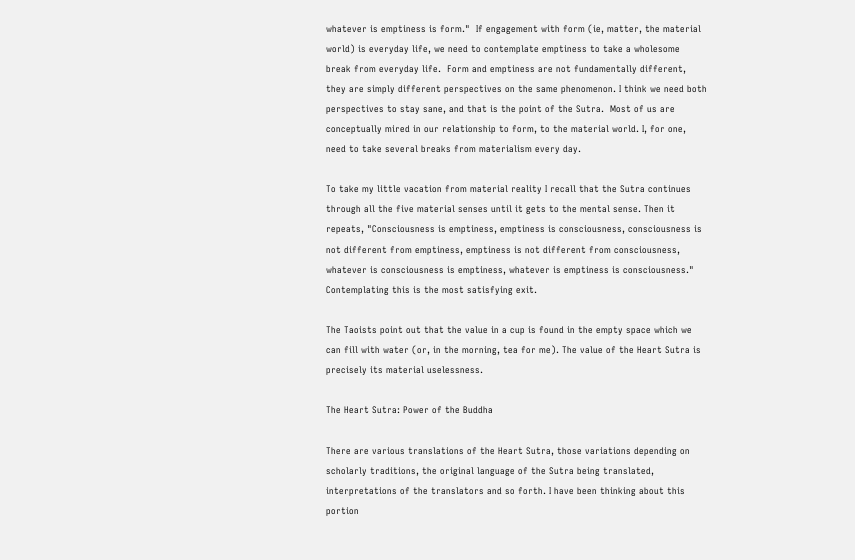whatever is emptiness is form."  If engagement with form (ie, matter, the material world) is everyday life, we need to contemplate emptiness to take a wholesome break from everyday life.  Form and emptiness are not fundamentally different, they are simply different perspectives on the same phenomenon. I think we need both perspectives to stay sane, and that is the point of the Sutra.  Most of us are conceptually mired in our relationship to form, to the material world. I, for one, need to take several breaks from materialism every day.

To take my little vacation from material reality I recall that the Sutra continues through all the five material senses until it gets to the mental sense. Then it repeats, "Consciousness is emptiness, emptiness is consciousness, consciousness is not different from emptiness, emptiness is not different from consciousness, whatever is consciousness is emptiness, whatever is emptiness is consciousness." Contemplating this is the most satisfying exit.

The Taoists point out that the value in a cup is found in the empty space which we can fill with water (or, in the morning, tea for me). The value of the Heart Sutra is precisely its material uselessness.

The Heart Sutra: Power of the Buddha

There are various translations of the Heart Sutra, those variations depending on scholarly traditions, the original language of the Sutra being translated, interpretations of the translators and so forth. I have been thinking about this portion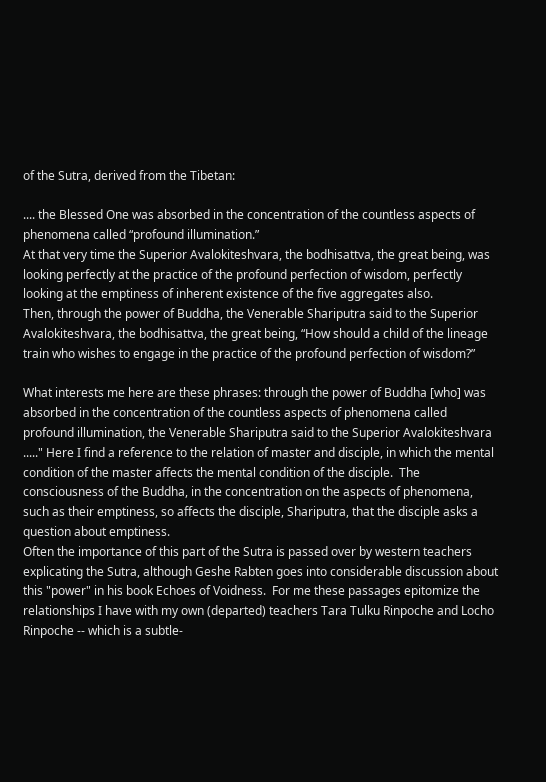of the Sutra, derived from the Tibetan:

.... the Blessed One was absorbed in the concentration of the countless aspects of phenomena called “profound illumination.”
At that very time the Superior Avalokiteshvara, the bodhisattva, the great being, was looking perfectly at the practice of the profound perfection of wisdom, perfectly looking at the emptiness of inherent existence of the five aggregates also.
Then, through the power of Buddha, the Venerable Shariputra said to the Superior Avalokiteshvara, the bodhisattva, the great being, “How should a child of the lineage train who wishes to engage in the practice of the profound perfection of wisdom?”

What interests me here are these phrases: through the power of Buddha [who] was absorbed in the concentration of the countless aspects of phenomena called profound illumination, the Venerable Shariputra said to the Superior Avalokiteshvara ....." Here I find a reference to the relation of master and disciple, in which the mental condition of the master affects the mental condition of the disciple.  The consciousness of the Buddha, in the concentration on the aspects of phenomena, such as their emptiness, so affects the disciple, Shariputra, that the disciple asks a question about emptiness.
Often the importance of this part of the Sutra is passed over by western teachers explicating the Sutra, although Geshe Rabten goes into considerable discussion about this "power" in his book Echoes of Voidness.  For me these passages epitomize the relationships I have with my own (departed) teachers Tara Tulku Rinpoche and Locho Rinpoche -- which is a subtle-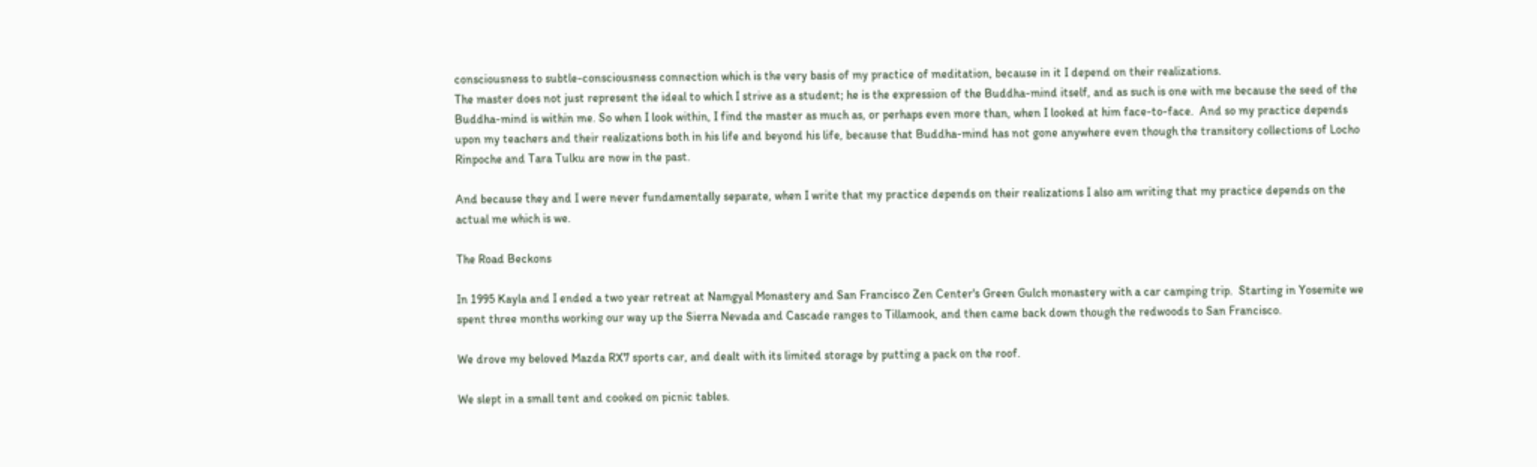consciousness to subtle-consciousness connection which is the very basis of my practice of meditation, because in it I depend on their realizations.
The master does not just represent the ideal to which I strive as a student; he is the expression of the Buddha-mind itself, and as such is one with me because the seed of the Buddha-mind is within me. So when I look within, I find the master as much as, or perhaps even more than, when I looked at him face-to-face.  And so my practice depends upon my teachers and their realizations both in his life and beyond his life, because that Buddha-mind has not gone anywhere even though the transitory collections of Locho Rinpoche and Tara Tulku are now in the past.

And because they and I were never fundamentally separate, when I write that my practice depends on their realizations I also am writing that my practice depends on the actual me which is we.

The Road Beckons

In 1995 Kayla and I ended a two year retreat at Namgyal Monastery and San Francisco Zen Center's Green Gulch monastery with a car camping trip.  Starting in Yosemite we spent three months working our way up the Sierra Nevada and Cascade ranges to Tillamook, and then came back down though the redwoods to San Francisco.

We drove my beloved Mazda RX7 sports car, and dealt with its limited storage by putting a pack on the roof.

We slept in a small tent and cooked on picnic tables.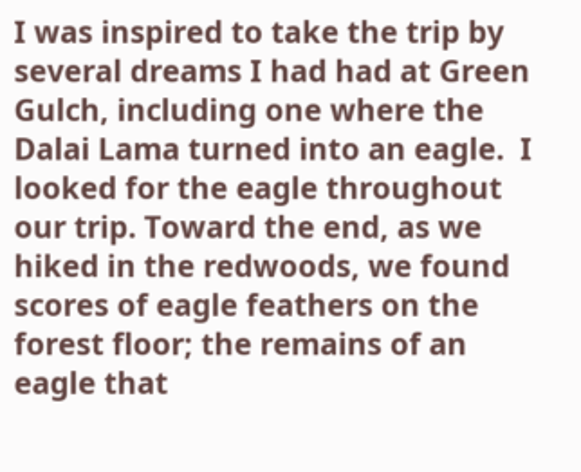I was inspired to take the trip by several dreams I had had at Green Gulch, including one where the Dalai Lama turned into an eagle.  I looked for the eagle throughout our trip. Toward the end, as we hiked in the redwoods, we found scores of eagle feathers on the forest floor; the remains of an eagle that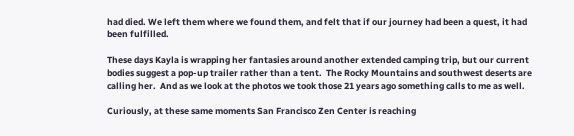had died. We left them where we found them, and felt that if our journey had been a quest, it had been fulfilled.

These days Kayla is wrapping her fantasies around another extended camping trip, but our current bodies suggest a pop-up trailer rather than a tent.  The Rocky Mountains and southwest deserts are calling her.  And as we look at the photos we took those 21 years ago something calls to me as well.

Curiously, at these same moments San Francisco Zen Center is reaching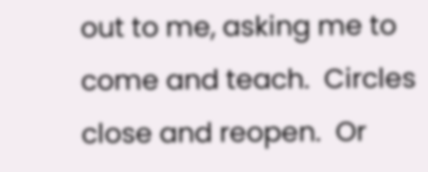out to me, asking me to come and teach.  Circles close and reopen.  Or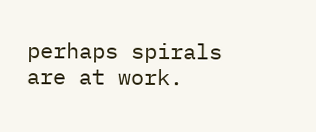perhaps spirals are at work.